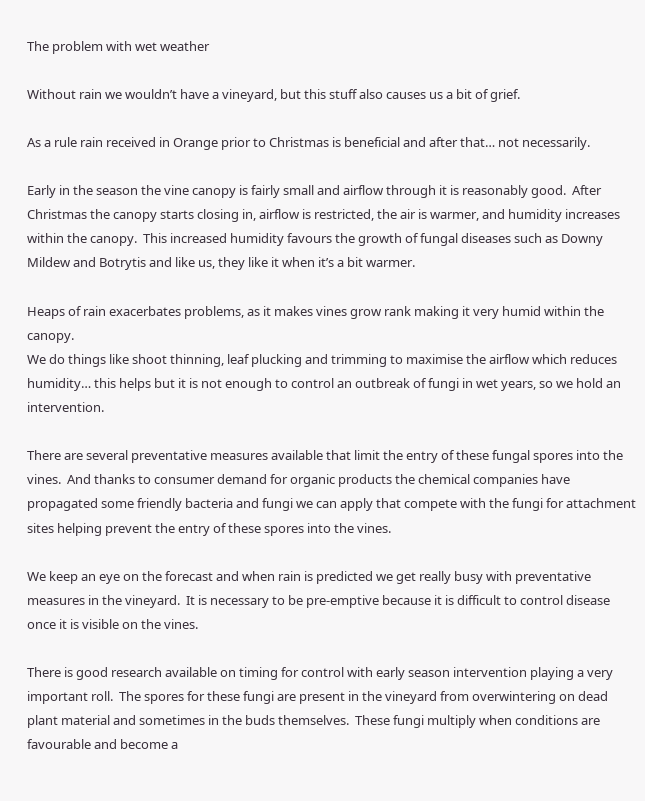The problem with wet weather

Without rain we wouldn’t have a vineyard, but this stuff also causes us a bit of grief.

As a rule rain received in Orange prior to Christmas is beneficial and after that… not necessarily.

Early in the season the vine canopy is fairly small and airflow through it is reasonably good.  After Christmas the canopy starts closing in, airflow is restricted, the air is warmer, and humidity increases within the canopy.  This increased humidity favours the growth of fungal diseases such as Downy Mildew and Botrytis and like us, they like it when it’s a bit warmer.

Heaps of rain exacerbates problems, as it makes vines grow rank making it very humid within the canopy.
We do things like shoot thinning, leaf plucking and trimming to maximise the airflow which reduces humidity… this helps but it is not enough to control an outbreak of fungi in wet years, so we hold an intervention.

There are several preventative measures available that limit the entry of these fungal spores into the vines.  And thanks to consumer demand for organic products the chemical companies have propagated some friendly bacteria and fungi we can apply that compete with the fungi for attachment sites helping prevent the entry of these spores into the vines.

We keep an eye on the forecast and when rain is predicted we get really busy with preventative measures in the vineyard.  It is necessary to be pre-emptive because it is difficult to control disease once it is visible on the vines.

There is good research available on timing for control with early season intervention playing a very important roll.  The spores for these fungi are present in the vineyard from overwintering on dead plant material and sometimes in the buds themselves.  These fungi multiply when conditions are favourable and become a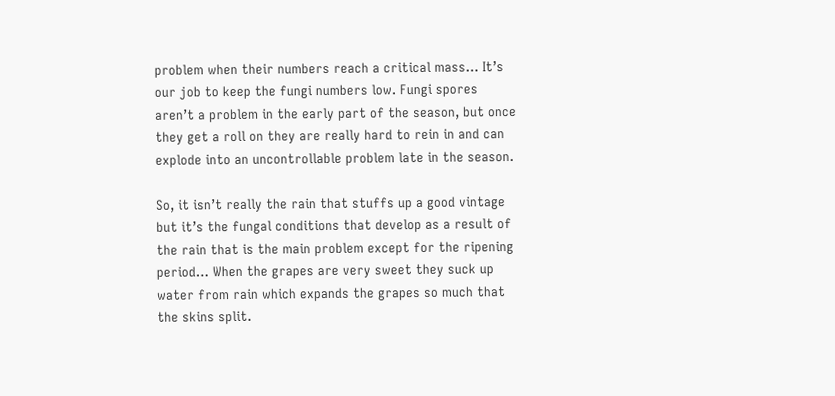problem when their numbers reach a critical mass… It’s our job to keep the fungi numbers low. Fungi spores aren’t a problem in the early part of the season, but once they get a roll on they are really hard to rein in and can explode into an uncontrollable problem late in the season.

So, it isn’t really the rain that stuffs up a good vintage but it’s the fungal conditions that develop as a result of the rain that is the main problem except for the ripening period… When the grapes are very sweet they suck up water from rain which expands the grapes so much that the skins split.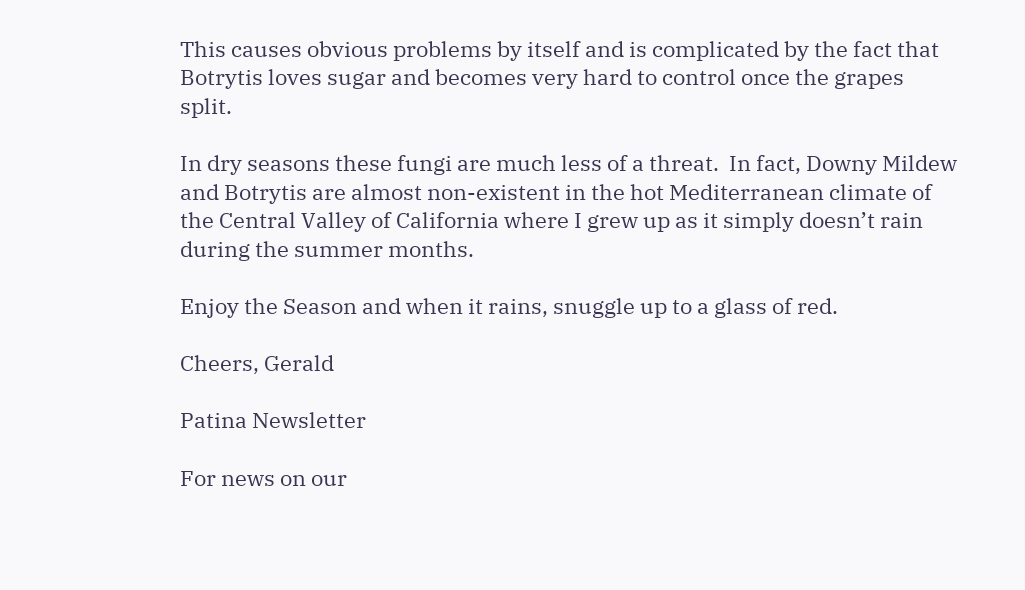This causes obvious problems by itself and is complicated by the fact that Botrytis loves sugar and becomes very hard to control once the grapes split.

In dry seasons these fungi are much less of a threat.  In fact, Downy Mildew and Botrytis are almost non-existent in the hot Mediterranean climate of the Central Valley of California where I grew up as it simply doesn’t rain during the summer months.

Enjoy the Season and when it rains, snuggle up to a glass of red.

Cheers, Gerald

Patina Newsletter

For news on our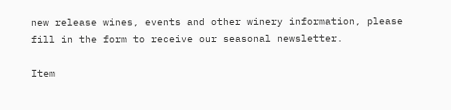new release wines, events and other winery information, please fill in the form to receive our seasonal newsletter.

Item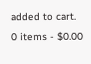added to cart.
0 items - $0.00